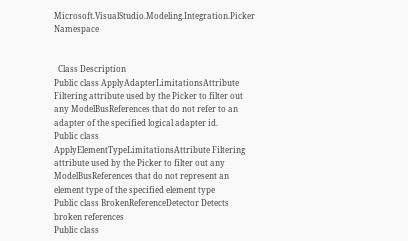Microsoft.VisualStudio.Modeling.Integration.Picker Namespace


  Class Description
Public class ApplyAdapterLimitationsAttribute Filtering attribute used by the Picker to filter out any ModelBusReferences that do not refer to an adapter of the specified logical adapter id.
Public class ApplyElementTypeLimitationsAttribute Filtering attribute used by the Picker to filter out any ModelBusReferences that do not represent an element type of the specified element type
Public class BrokenReferenceDetector Detects broken references
Public class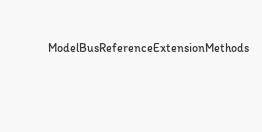ModelBusReferenceExtensionMethods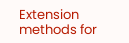Extension methods for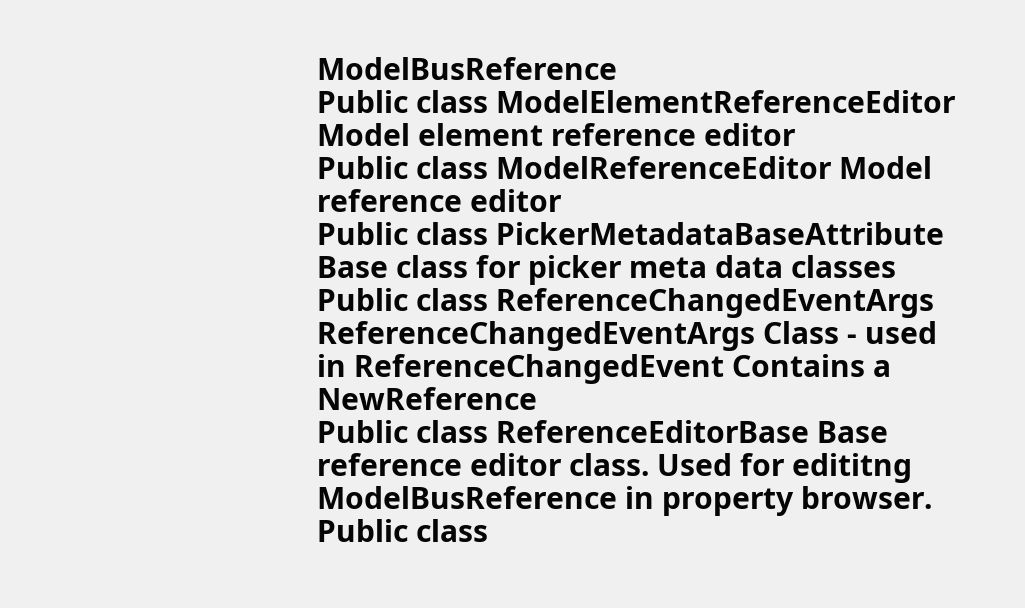ModelBusReference
Public class ModelElementReferenceEditor Model element reference editor
Public class ModelReferenceEditor Model reference editor
Public class PickerMetadataBaseAttribute Base class for picker meta data classes
Public class ReferenceChangedEventArgs ReferenceChangedEventArgs Class - used in ReferenceChangedEvent Contains a NewReference
Public class ReferenceEditorBase Base reference editor class. Used for edititng ModelBusReference in property browser.
Public class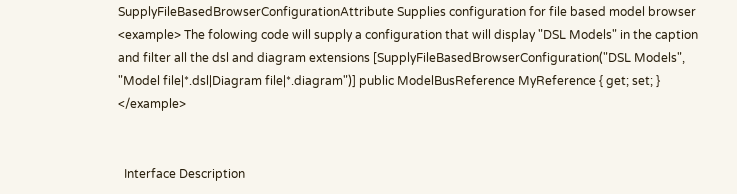SupplyFileBasedBrowserConfigurationAttribute Supplies configuration for file based model browser <example> The folowing code will supply a configuration that will display "DSL Models" in the caption and filter all the dsl and diagram extensions [SupplyFileBasedBrowserConfiguration("DSL Models", "Model file|*.dsl|Diagram file|*.diagram")] public ModelBusReference MyReference { get; set; } </example>


  Interface Description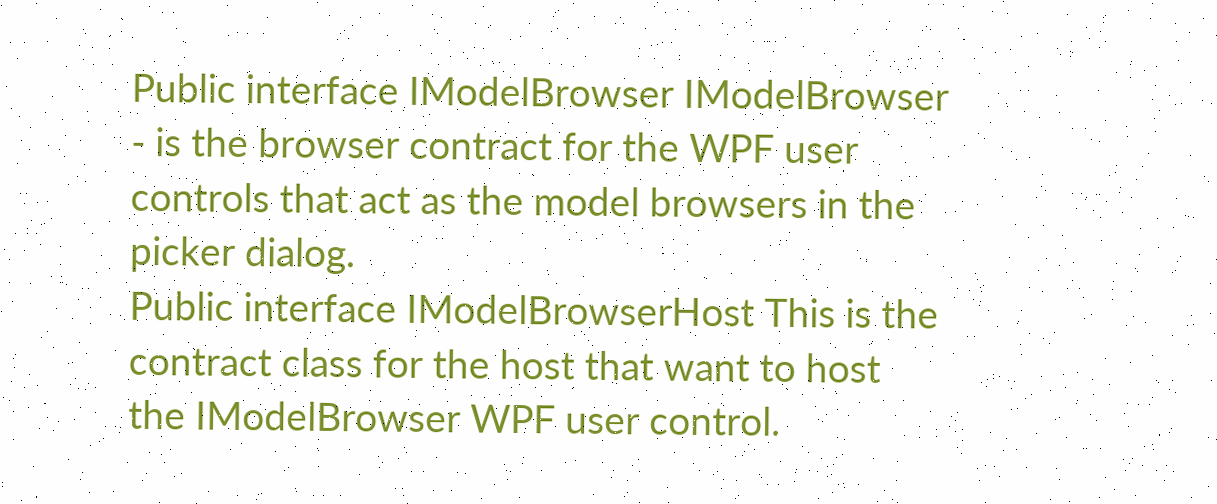Public interface IModelBrowser IModelBrowser - is the browser contract for the WPF user controls that act as the model browsers in the picker dialog.
Public interface IModelBrowserHost This is the contract class for the host that want to host the IModelBrowser WPF user control.